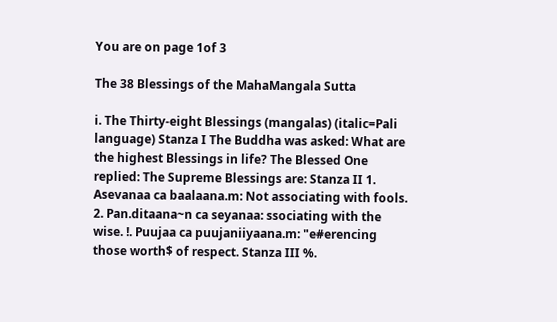You are on page 1of 3

The 38 Blessings of the MahaMangala Sutta

i. The Thirty-eight Blessings (mangalas) (italic=Pali language) Stanza I The Buddha was asked: What are the highest Blessings in life? The Blessed One replied: The Supreme Blessings are: Stanza II 1. Asevanaa ca baalaana.m: Not associating with fools. 2. Pan.ditaana~n ca seyanaa: ssociating with the wise. !. Puujaa ca puujaniiyaana.m: "e#erencing those worth$ of respect. Stanza III %.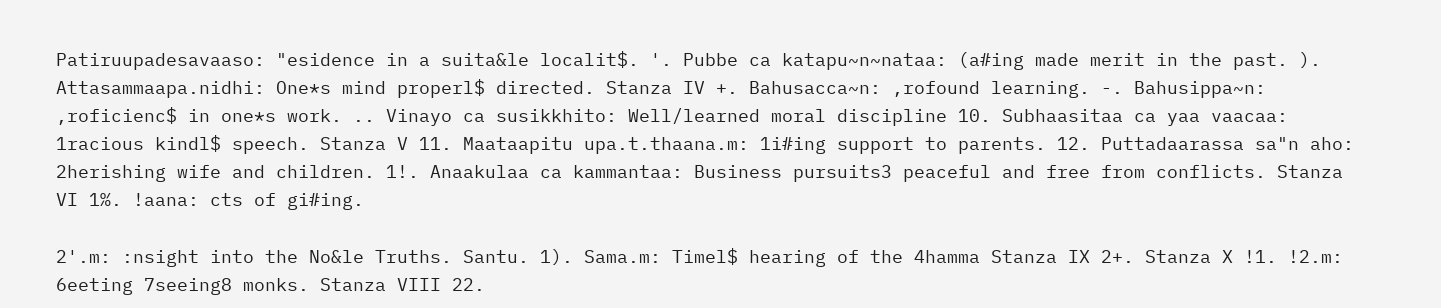Patiruupadesavaaso: "esidence in a suita&le localit$. '. Pubbe ca katapu~n~nataa: (a#ing made merit in the past. ). Attasammaapa.nidhi: One*s mind properl$ directed. Stanza IV +. Bahusacca~n: ,rofound learning. -. Bahusippa~n: ,roficienc$ in one*s work. .. Vinayo ca susikkhito: Well/learned moral discipline 10. Subhaasitaa ca yaa vaacaa: 1racious kindl$ speech. Stanza V 11. Maataapitu upa.t.thaana.m: 1i#ing support to parents. 12. Puttadaarassa sa"n aho: 2herishing wife and children. 1!. Anaakulaa ca kammantaa: Business pursuits3 peaceful and free from conflicts. Stanza VI 1%. !aana: cts of gi#ing.

2'.m: :nsight into the No&le Truths. Santu. 1). Sama.m: Timel$ hearing of the 4hamma Stanza IX 2+. Stanza X !1. !2.m: 6eeting 7seeing8 monks. Stanza VIII 22.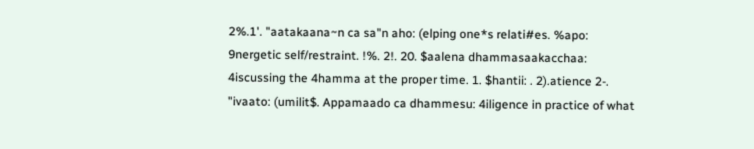2%.1'. "aatakaana~n ca sa"n aho: (elping one*s relati#es. %apo: 9nergetic self/restraint. !%. 2!. 20. $aalena dhammasaakacchaa: 4iscussing the 4hamma at the proper time. 1. $hantii: . 2).atience 2-. "ivaato: (umilit$. Appamaado ca dhammesu: 4iligence in practice of what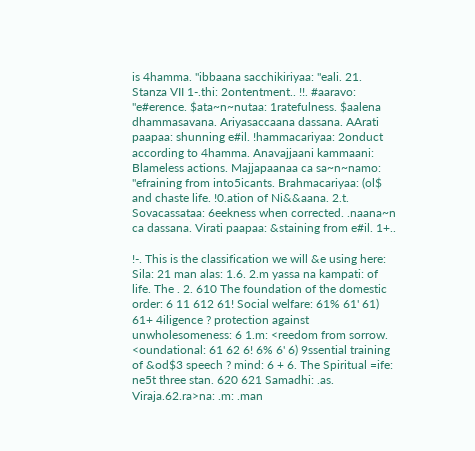is 4hamma. "ibbaana sacchikiriyaa: "eali. 21. Stanza VII 1-.thi: 2ontentment.. !!. #aaravo: "e#erence. $ata~n~nutaa: 1ratefulness. $aalena dhammasavana. Ariyasaccaana dassana. AArati paapaa: shunning e#il. !hammacariyaa: 2onduct according to 4hamma. Anavajjaani kammaani: Blameless actions. Majjapaanaa ca sa~n~namo: "efraining from into5icants. Brahmacariyaa: (ol$ and chaste life. !0.ation of Ni&&aana. 2.t. Sovacassataa: 6eekness when corrected. .naana~n ca dassana. Virati paapaa: &staining from e#il. 1+..

!-. This is the classification we will &e using here: Sila: 21 man alas: 1.6. 2.m yassa na kampati: of life. The . 2. 610 The foundation of the domestic order: 6 11 612 61! Social welfare: 61% 61' 61) 61+ 4iligence ? protection against unwholesomeness: 6 1.m: <reedom from sorrow. <oundational: 61 62 6! 6% 6' 6) 9ssential training of &od$3 speech ? mind: 6 + 6. The Spiritual =ife: ne5t three stan. 620 621 Samadhi: .as. Viraja.62.ra>na: .m: .man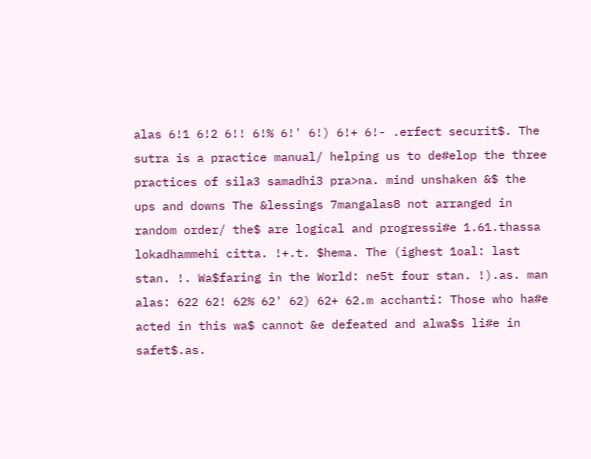alas 6!1 6!2 6!! 6!% 6!' 6!) 6!+ 6!- .erfect securit$. The sutra is a practice manual/ helping us to de#elop the three practices of sila3 samadhi3 pra>na. mind unshaken &$ the ups and downs The &lessings 7mangalas8 not arranged in random order/ the$ are logical and progressi#e 1.61.thassa lokadhammehi citta. !+.t. $hema. The (ighest 1oal: last stan. !. Wa$faring in the World: ne5t four stan. !).as. man alas: 622 62! 62% 62' 62) 62+ 62.m acchanti: Those who ha#e acted in this wa$ cannot &e defeated and alwa$s li#e in safet$.as.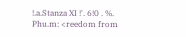!.a.Stanza XI !'. 6!0 . %. Phu.m: <reedom from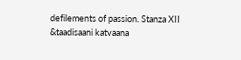defilements of passion. Stanza XII &taadisaani katvaana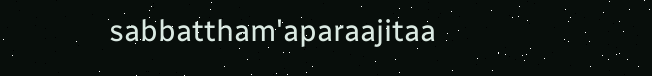sabbattham'aparaajitaa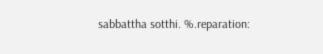sabbattha sotthi. %.reparation: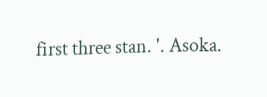first three stan. '. Asoka.